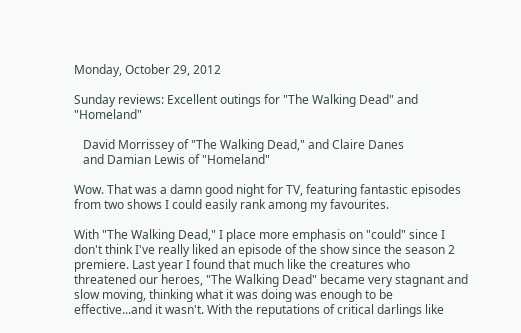Monday, October 29, 2012

Sunday reviews: Excellent outings for "The Walking Dead" and "Homeland"

   David Morrissey of "The Walking Dead," and Claire Danes
   and Damian Lewis of "Homeland"

Wow. That was a damn good night for TV, featuring fantastic episodes from two shows I could easily rank among my favourites.

With "The Walking Dead," I place more emphasis on "could" since I don't think I've really liked an episode of the show since the season 2 premiere. Last year I found that much like the creatures who threatened our heroes, "The Walking Dead" became very stagnant and slow moving, thinking what it was doing was enough to be effective...and it wasn't. With the reputations of critical darlings like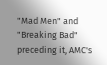"Mad Men" and "Breaking Bad" preceding it, AMC's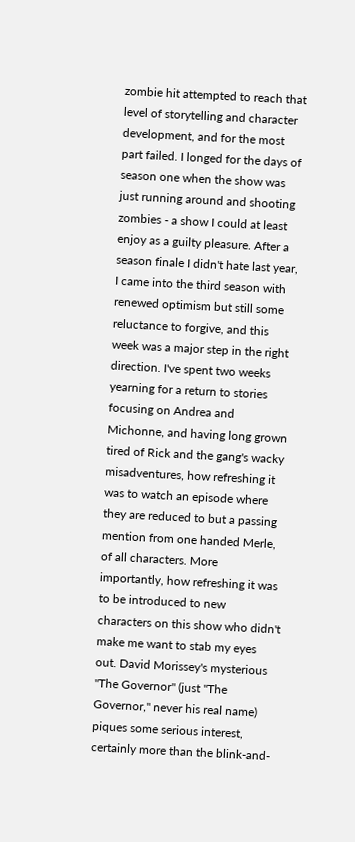zombie hit attempted to reach that level of storytelling and character development, and for the most part failed. I longed for the days of season one when the show was just running around and shooting zombies - a show I could at least enjoy as a guilty pleasure. After a season finale I didn't hate last year, I came into the third season with renewed optimism but still some reluctance to forgive, and this week was a major step in the right direction. I've spent two weeks yearning for a return to stories focusing on Andrea and Michonne, and having long grown tired of Rick and the gang's wacky misadventures, how refreshing it was to watch an episode where they are reduced to but a passing mention from one handed Merle, of all characters. More importantly, how refreshing it was to be introduced to new characters on this show who didn't make me want to stab my eyes out. David Morissey's mysterious "The Governor" (just "The Governor," never his real name) piques some serious interest, certainly more than the blink-and-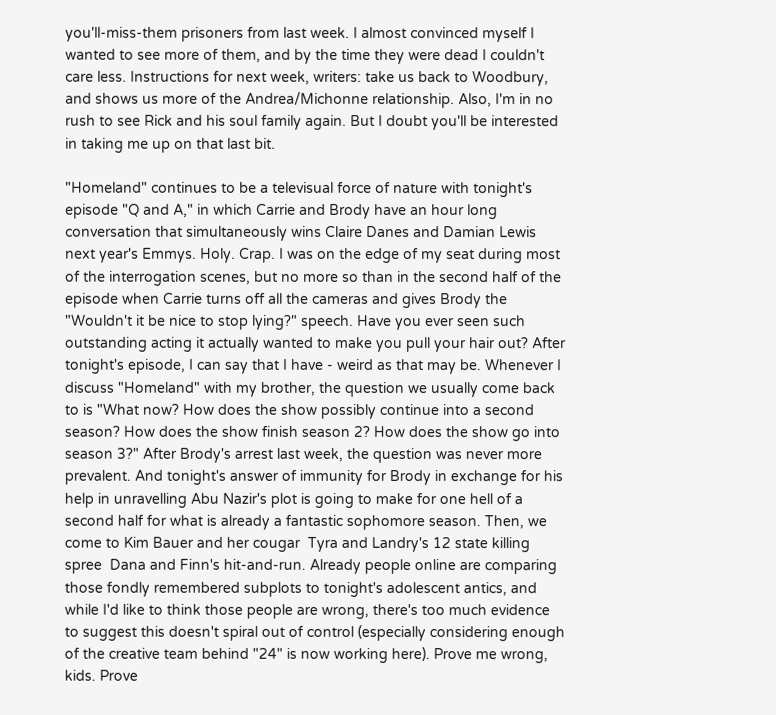you'll-miss-them prisoners from last week. I almost convinced myself I wanted to see more of them, and by the time they were dead I couldn't care less. Instructions for next week, writers: take us back to Woodbury, and shows us more of the Andrea/Michonne relationship. Also, I'm in no rush to see Rick and his soul family again. But I doubt you'll be interested in taking me up on that last bit.

"Homeland" continues to be a televisual force of nature with tonight's episode "Q and A," in which Carrie and Brody have an hour long conversation that simultaneously wins Claire Danes and Damian Lewis next year's Emmys. Holy. Crap. I was on the edge of my seat during most of the interrogation scenes, but no more so than in the second half of the episode when Carrie turns off all the cameras and gives Brody the "Wouldn't it be nice to stop lying?" speech. Have you ever seen such outstanding acting it actually wanted to make you pull your hair out? After tonight's episode, I can say that I have - weird as that may be. Whenever I discuss "Homeland" with my brother, the question we usually come back to is "What now? How does the show possibly continue into a second season? How does the show finish season 2? How does the show go into season 3?" After Brody's arrest last week, the question was never more prevalent. And tonight's answer of immunity for Brody in exchange for his help in unravelling Abu Nazir's plot is going to make for one hell of a second half for what is already a fantastic sophomore season. Then, we come to Kim Bauer and her cougar  Tyra and Landry's 12 state killing spree  Dana and Finn's hit-and-run. Already people online are comparing those fondly remembered subplots to tonight's adolescent antics, and while I'd like to think those people are wrong, there's too much evidence to suggest this doesn't spiral out of control (especially considering enough of the creative team behind "24" is now working here). Prove me wrong, kids. Prove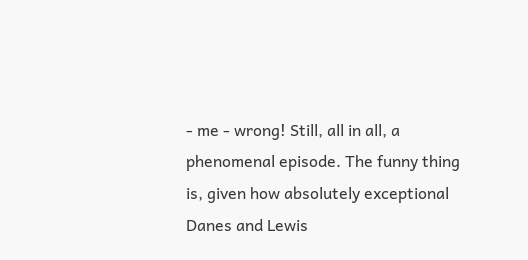- me - wrong! Still, all in all, a phenomenal episode. The funny thing is, given how absolutely exceptional Danes and Lewis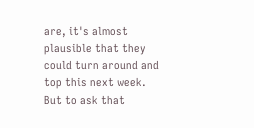are, it's almost plausible that they could turn around and top this next week. But to ask that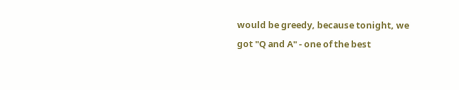would be greedy, because tonight, we got "Q and A" - one of the best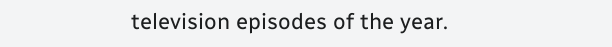television episodes of the year.